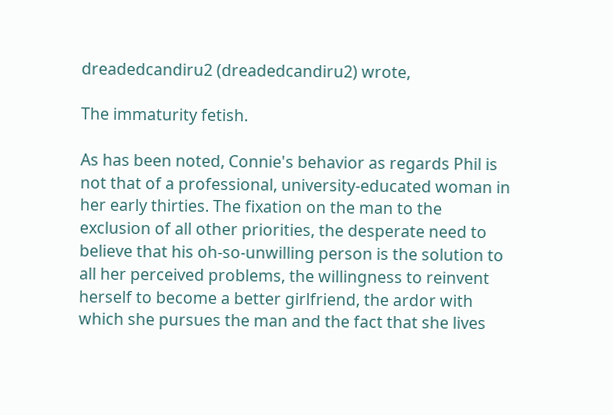dreadedcandiru2 (dreadedcandiru2) wrote,

The immaturity fetish.

As has been noted, Connie's behavior as regards Phil is not that of a professional, university-educated woman in her early thirties. The fixation on the man to the exclusion of all other priorities, the desperate need to believe that his oh-so-unwilling person is the solution to all her perceived problems, the willingness to reinvent herself to become a better girlfriend, the ardor with which she pursues the man and the fact that she lives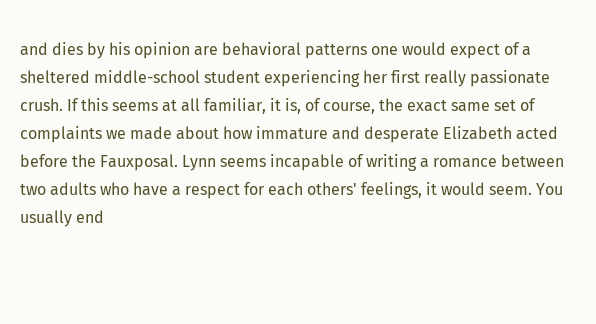and dies by his opinion are behavioral patterns one would expect of a sheltered middle-school student experiencing her first really passionate crush. If this seems at all familiar, it is, of course, the exact same set of complaints we made about how immature and desperate Elizabeth acted before the Fauxposal. Lynn seems incapable of writing a romance between two adults who have a respect for each others' feelings, it would seem. You usually end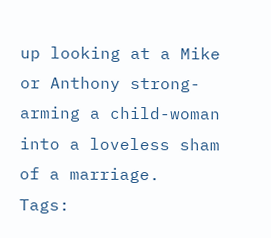up looking at a Mike or Anthony strong-arming a child-woman into a loveless sham of a marriage.
Tags: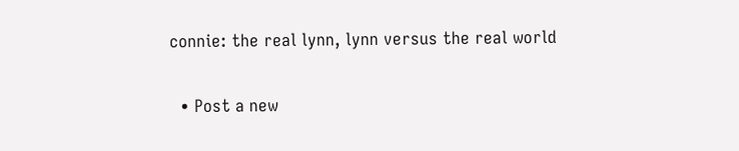connie: the real lynn, lynn versus the real world

  • Post a new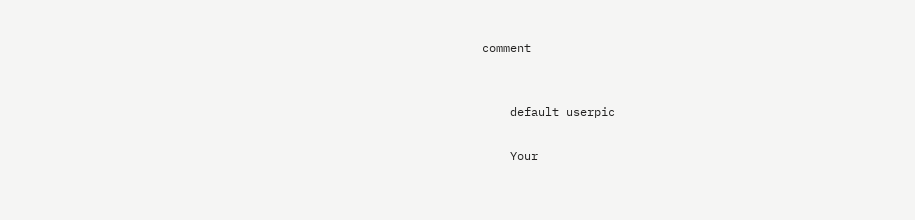comment


    default userpic

    Your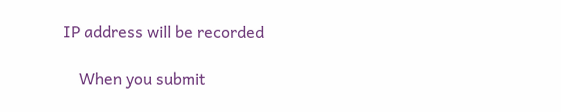IP address will be recorded

    When you submit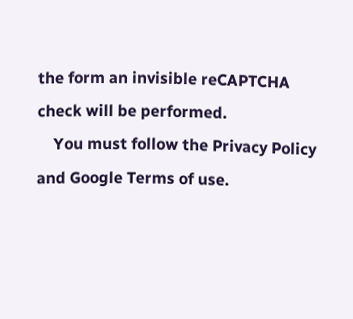the form an invisible reCAPTCHA check will be performed.
    You must follow the Privacy Policy and Google Terms of use.